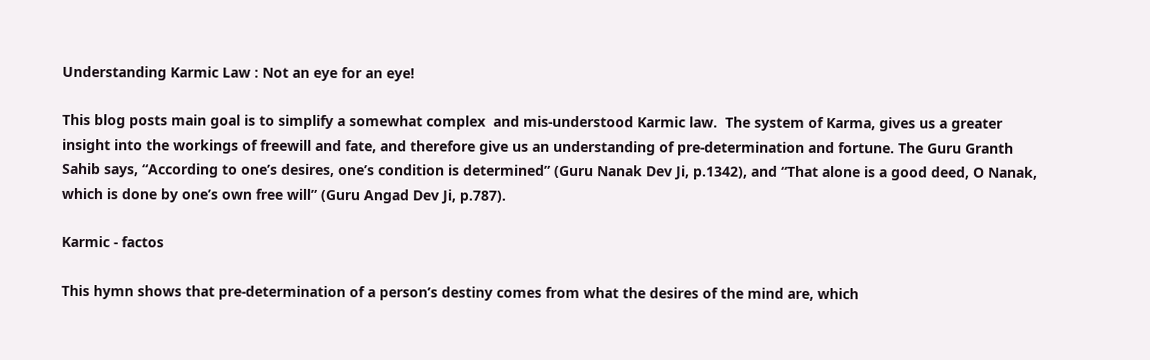Understanding Karmic Law : Not an eye for an eye!

This blog posts main goal is to simplify a somewhat complex  and mis-understood Karmic law.  The system of Karma, gives us a greater insight into the workings of freewill and fate, and therefore give us an understanding of pre-determination and fortune. The Guru Granth Sahib says, “According to one’s desires, one’s condition is determined” (Guru Nanak Dev Ji, p.1342), and “That alone is a good deed, O Nanak, which is done by one’s own free will” (Guru Angad Dev Ji, p.787).

Karmic - factos

This hymn shows that pre-determination of a person’s destiny comes from what the desires of the mind are, which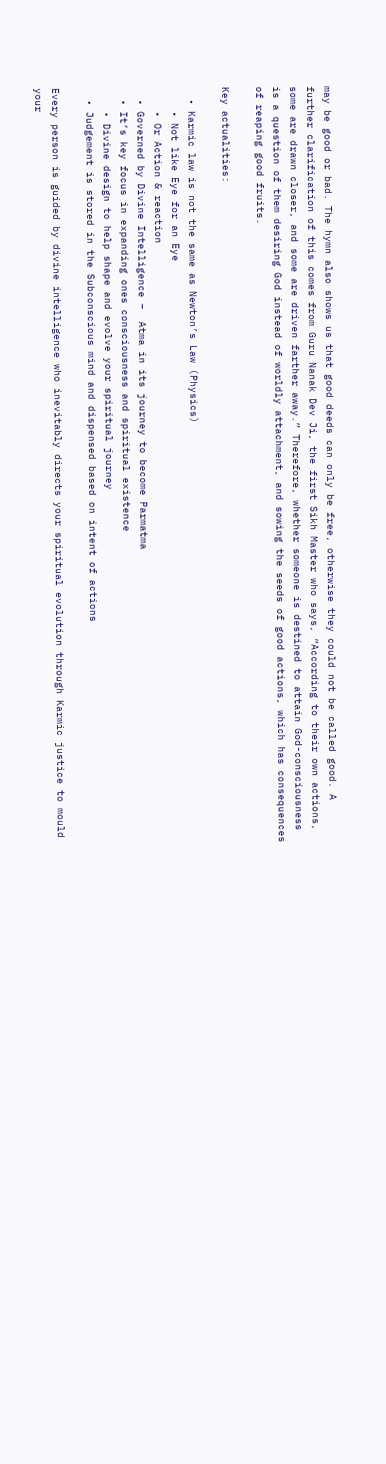may be good or bad. The hymn also shows us that good deeds can only be free, otherwise they could not be called good. A further clarification of this comes from Guru Nanak Dev Ji, the first Sikh Master who says, “According to their own actions, some are drawn closer, and some are driven farther away.” Therefore, whether someone is destined to attain God-consciousness is a question of them desiring God instead of worldly attachment, and sowing the seeds of good actions, which has consequences of reaping good fruits.

Key actualities:

  • Karmic law is not the same as Newton’s Law (Physics)
    • Not like Eye for an Eye
    • Or Action & reaction
  • Governed by Divine Intelligence –  Atma in its journey to become Parmatma
  • It’s key focus in expanding ones consciousness and spiritual existence
    • Divine design to help shape and evolve your spiritual journey
  • Judgement is stored in the Subconscious mind and dispensed based on intent of actions

Every person is guided by divine intelligence who inevitably directs your spiritual evolution through Karmic justice to mould your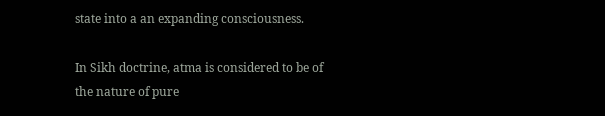state into a an expanding consciousness.

In Sikh doctrine, atma is considered to be of the nature of pure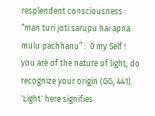resplendent consciousness : “man turi joti sarupu hai apna mulu pachhanu” :  0 my Self ! you are of the nature of light; do recognize your origin (GG, 441). `Light` here signifies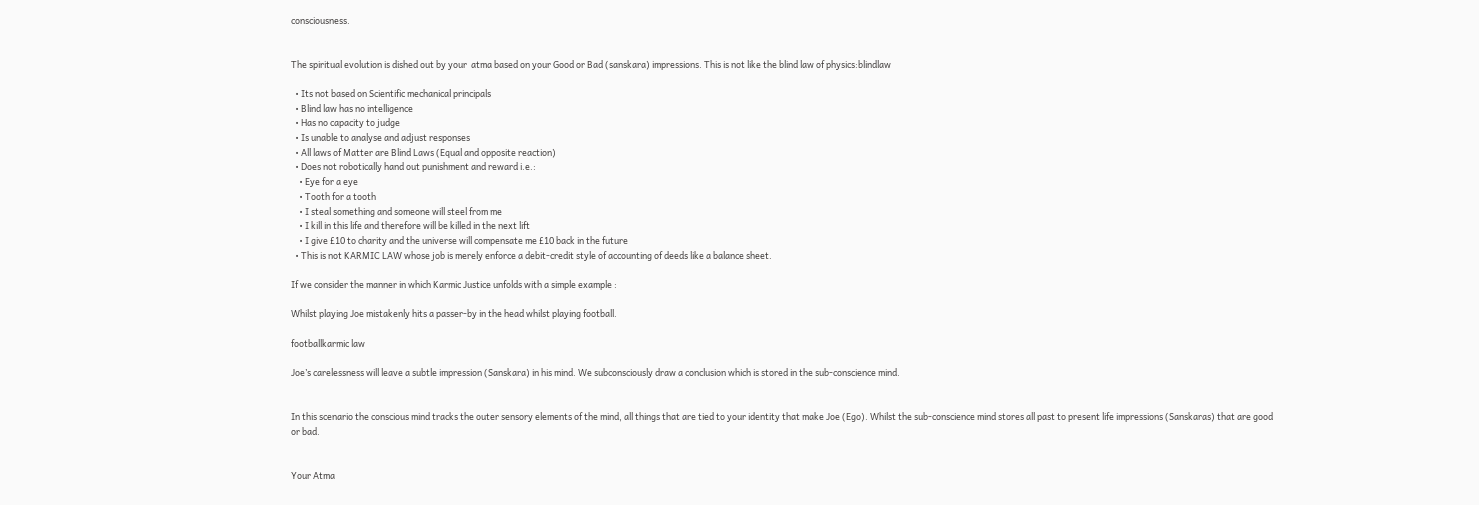consciousness.


The spiritual evolution is dished out by your  atma based on your Good or Bad (sanskara) impressions. This is not like the blind law of physics:blindlaw

  • Its not based on Scientific mechanical principals
  • Blind law has no intelligence
  • Has no capacity to judge
  • Is unable to analyse and adjust responses
  • All laws of Matter are Blind Laws (Equal and opposite reaction)
  • Does not robotically hand out punishment and reward i.e.:
    • Eye for a eye
    • Tooth for a tooth
    • I steal something and someone will steel from me
    • I kill in this life and therefore will be killed in the next lift
    • I give £10 to charity and the universe will compensate me £10 back in the future
  • This is not KARMIC LAW whose job is merely enforce a debit-credit style of accounting of deeds like a balance sheet.

If we consider the manner in which Karmic Justice unfolds with a simple example :

Whilst playing Joe mistakenly hits a passer-by in the head whilst playing football.

footballkarmic law

Joe’s carelessness will leave a subtle impression (Sanskara) in his mind. We subconsciously draw a conclusion which is stored in the sub-conscience mind.


In this scenario the conscious mind tracks the outer sensory elements of the mind, all things that are tied to your identity that make Joe (Ego). Whilst the sub-conscience mind stores all past to present life impressions (Sanskaras) that are good or bad.


Your Atma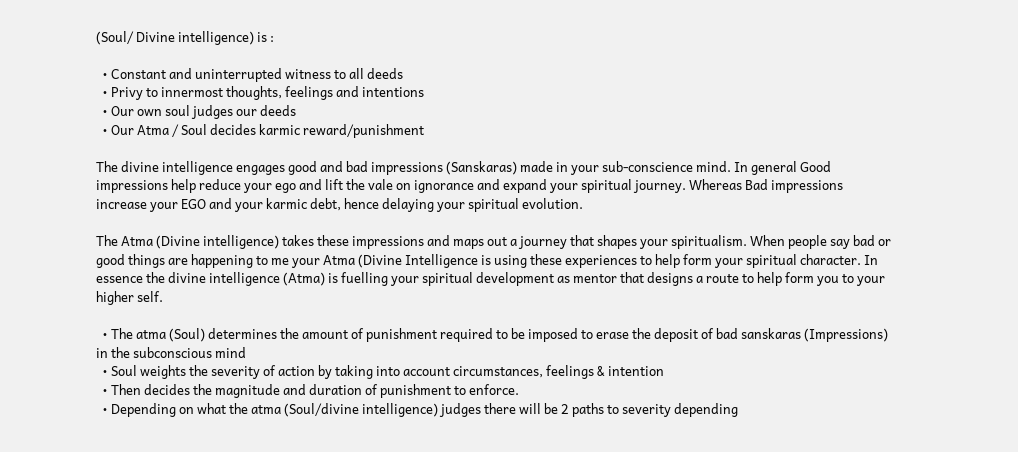(Soul/ Divine intelligence) is :

  • Constant and uninterrupted witness to all deeds
  • Privy to innermost thoughts, feelings and intentions
  • Our own soul judges our deeds
  • Our Atma / Soul decides karmic reward/punishment

The divine intelligence engages good and bad impressions (Sanskaras) made in your sub-conscience mind. In general Good impressions help reduce your ego and lift the vale on ignorance and expand your spiritual journey. Whereas Bad impressions increase your EGO and your karmic debt, hence delaying your spiritual evolution.

The Atma (Divine intelligence) takes these impressions and maps out a journey that shapes your spiritualism. When people say bad or good things are happening to me your Atma (Divine Intelligence is using these experiences to help form your spiritual character. In essence the divine intelligence (Atma) is fuelling your spiritual development as mentor that designs a route to help form you to your higher self.

  • The atma (Soul) determines the amount of punishment required to be imposed to erase the deposit of bad sanskaras (Impressions) in the subconscious mind
  • Soul weights the severity of action by taking into account circumstances, feelings & intention
  • Then decides the magnitude and duration of punishment to enforce.
  • Depending on what the atma (Soul/divine intelligence) judges there will be 2 paths to severity depending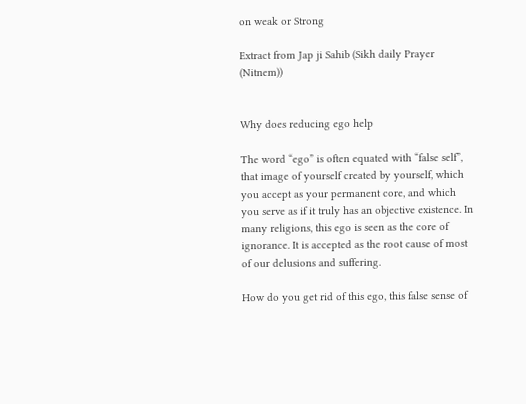on weak or Strong

Extract from Jap ji Sahib (Sikh daily Prayer (Nitnem))


Why does reducing ego help

The word “ego” is often equated with “false self”, that image of yourself created by yourself, which you accept as your permanent core, and which you serve as if it truly has an objective existence. In many religions, this ego is seen as the core of ignorance. It is accepted as the root cause of most of our delusions and suffering.

How do you get rid of this ego, this false sense of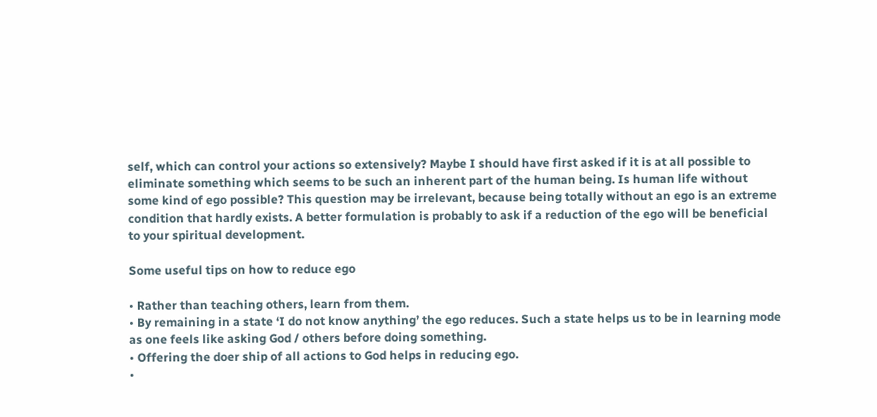self, which can control your actions so extensively? Maybe I should have first asked if it is at all possible to eliminate something which seems to be such an inherent part of the human being. Is human life without some kind of ego possible? This question may be irrelevant, because being totally without an ego is an extreme condition that hardly exists. A better formulation is probably to ask if a reduction of the ego will be beneficial to your spiritual development.

Some useful tips on how to reduce ego

• Rather than teaching others, learn from them.
• By remaining in a state ‘I do not know anything’ the ego reduces. Such a state helps us to be in learning mode as one feels like asking God / others before doing something.
• Offering the doer ship of all actions to God helps in reducing ego.
•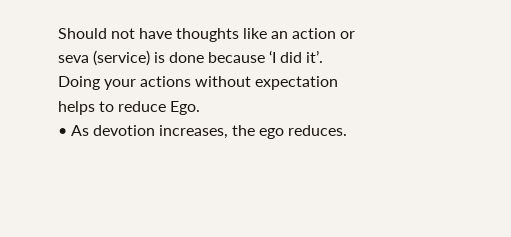Should not have thoughts like an action or seva (service) is done because ‘I did it’. Doing your actions without expectation helps to reduce Ego.
• As devotion increases, the ego reduces.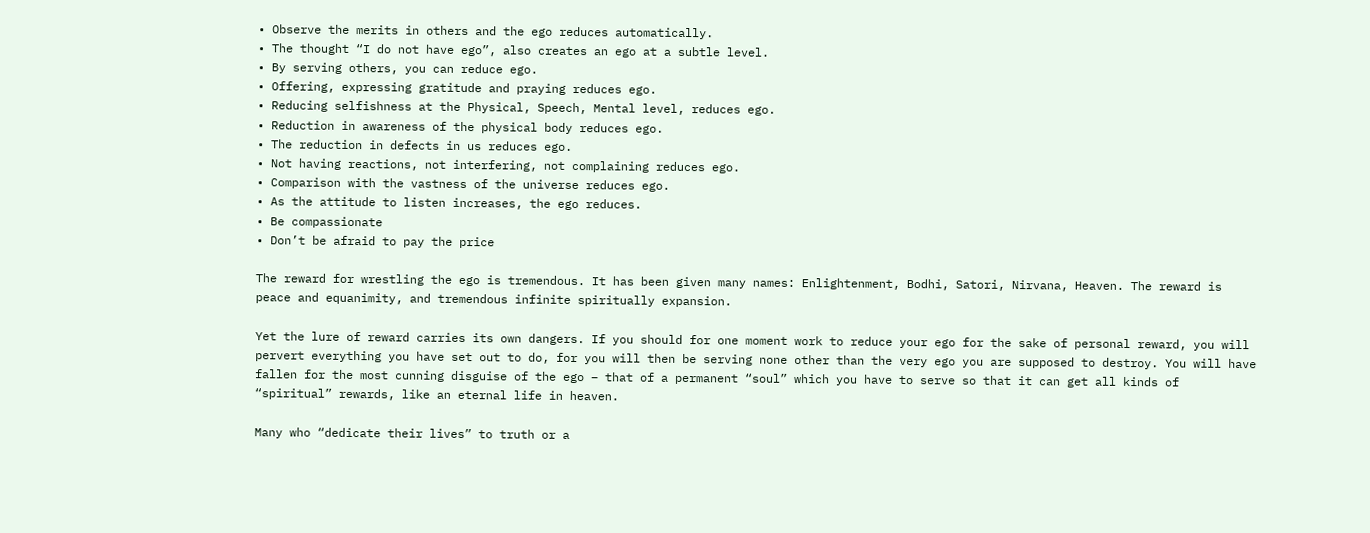• Observe the merits in others and the ego reduces automatically.
• The thought “I do not have ego”, also creates an ego at a subtle level.
• By serving others, you can reduce ego.
• Offering, expressing gratitude and praying reduces ego.
• Reducing selfishness at the Physical, Speech, Mental level, reduces ego.
• Reduction in awareness of the physical body reduces ego.
• The reduction in defects in us reduces ego.
• Not having reactions, not interfering, not complaining reduces ego.
• Comparison with the vastness of the universe reduces ego.
• As the attitude to listen increases, the ego reduces.
• Be compassionate
• Don’t be afraid to pay the price

The reward for wrestling the ego is tremendous. It has been given many names: Enlightenment, Bodhi, Satori, Nirvana, Heaven. The reward is peace and equanimity, and tremendous infinite spiritually expansion.

Yet the lure of reward carries its own dangers. If you should for one moment work to reduce your ego for the sake of personal reward, you will pervert everything you have set out to do, for you will then be serving none other than the very ego you are supposed to destroy. You will have fallen for the most cunning disguise of the ego – that of a permanent “soul” which you have to serve so that it can get all kinds of “spiritual” rewards, like an eternal life in heaven.

Many who “dedicate their lives” to truth or a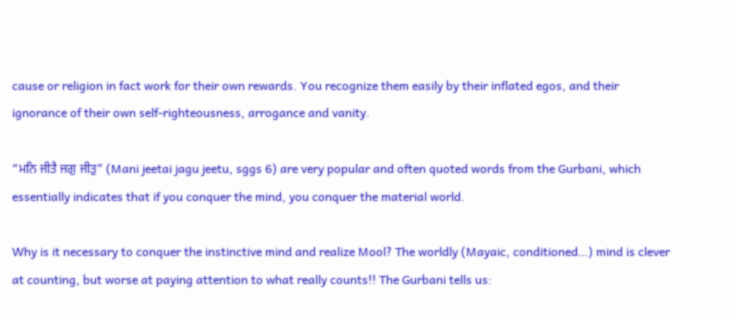cause or religion in fact work for their own rewards. You recognize them easily by their inflated egos, and their ignorance of their own self-righteousness, arrogance and vanity.

“ਮਨਿ ਜੀਤੈ ਜਗੁ ਜੀਤੁ” (Mani jeetai jagu jeetu, sggs 6) are very popular and often quoted words from the Gurbani, which essentially indicates that if you conquer the mind, you conquer the material world.

Why is it necessary to conquer the instinctive mind and realize Mool? The worldly (Mayaic, conditioned…) mind is clever at counting, but worse at paying attention to what really counts!! The Gurbani tells us: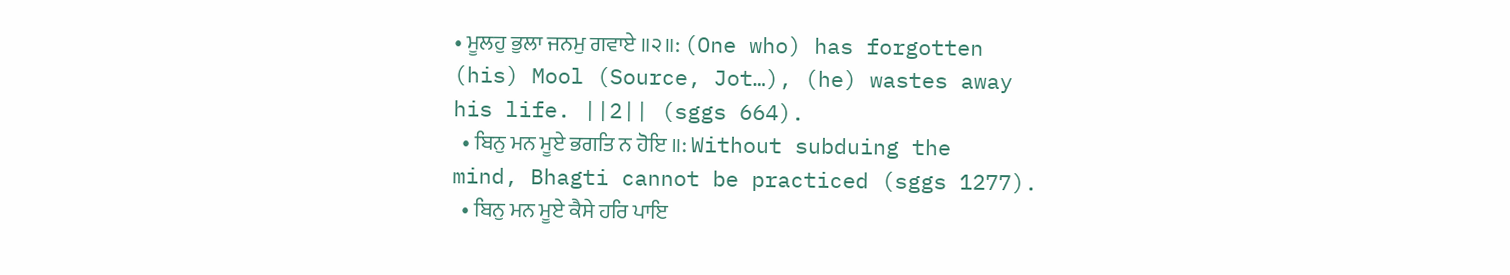• ਮੂਲਹੁ ਭੁਲਾ ਜਨਮੁ ਗਵਾਏ ॥੨॥: (One who) has forgotten (his) Mool (Source, Jot…), (he) wastes away his life. ||2|| (sggs 664).
  • ਬਿਨੁ ਮਨ ਮੂਏ ਭਗਤਿ ਨ ਹੋਇ ॥: Without subduing the mind, Bhagti cannot be practiced (sggs 1277).
  • ਬਿਨੁ ਮਨ ਮੂਏ ਕੈਸੇ ਹਰਿ ਪਾਇ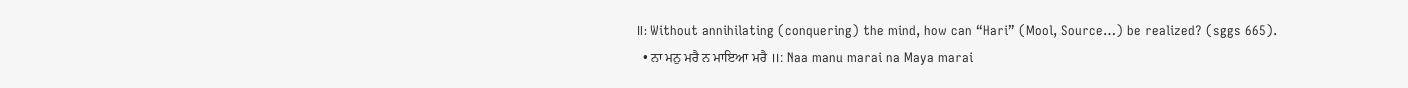॥: Without annihilating (conquering) the mind, how can “Hari” (Mool, Source…) be realized? (sggs 665).
  • ਨਾ ਮਨੁ ਮਰੈ ਨ ਮਾਇਆ ਮਰੈ ॥: Naa manu marai na Maya marai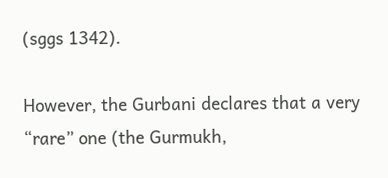(sggs 1342).

However, the Gurbani declares that a very “rare” one (the Gurmukh,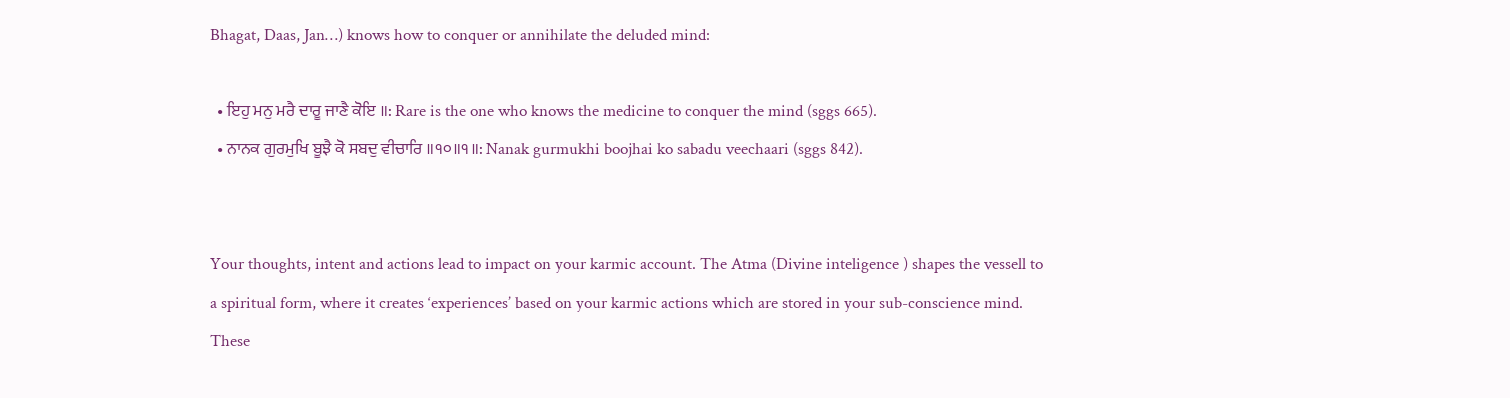Bhagat, Daas, Jan…) knows how to conquer or annihilate the deluded mind:

  • ਇਹੁ ਮਨੁ ਮਰੈ ਦਾਰੂ ਜਾਣੈ ਕੋਇ ॥: Rare is the one who knows the medicine to conquer the mind (sggs 665).
  • ਨਾਨਕ ਗੁਰਮੁਖਿ ਬੂਝੈ ਕੋ ਸਬਦੁ ਵੀਚਾਰਿ ॥੧੦॥੧॥: Nanak gurmukhi boojhai ko sabadu veechaari (sggs 842).


Your thoughts, intent and actions lead to impact on your karmic account. The Atma (Divine inteligence ) shapes the vessell to a spiritual form, where it creates ‘experiences’ based on your karmic actions which are stored in your sub-conscience mind.   These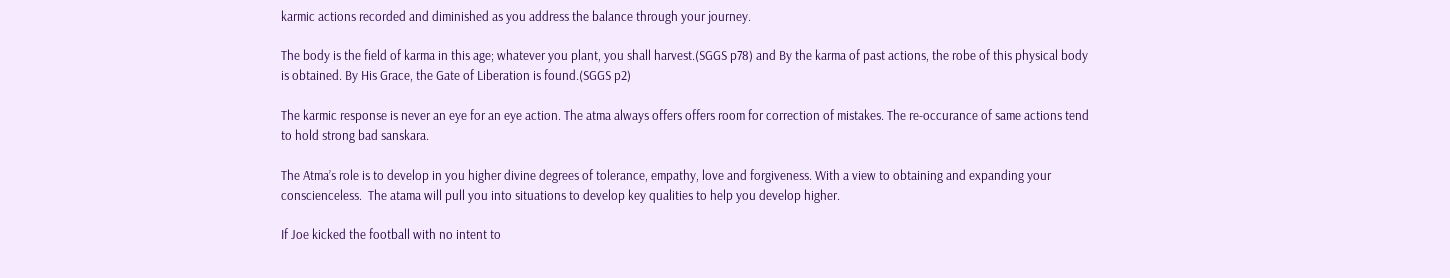karmic actions recorded and diminished as you address the balance through your journey.

The body is the field of karma in this age; whatever you plant, you shall harvest.(SGGS p78) and By the karma of past actions, the robe of this physical body is obtained. By His Grace, the Gate of Liberation is found.(SGGS p2)

The karmic response is never an eye for an eye action. The atma always offers offers room for correction of mistakes. The re-occurance of same actions tend to hold strong bad sanskara.

The Atma’s role is to develop in you higher divine degrees of tolerance, empathy, love and forgiveness. With a view to obtaining and expanding your conscienceless.  The atama will pull you into situations to develop key qualities to help you develop higher.

If Joe kicked the football with no intent to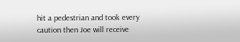hit a pedestrian and took every caution then Joe will receive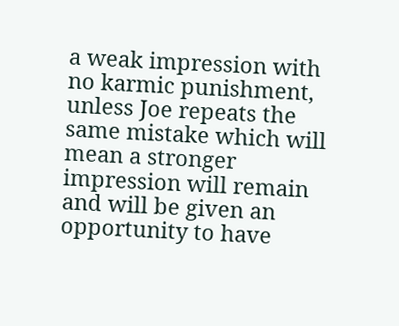a weak impression with no karmic punishment, unless Joe repeats the same mistake which will mean a stronger impression will remain and will be given an opportunity to have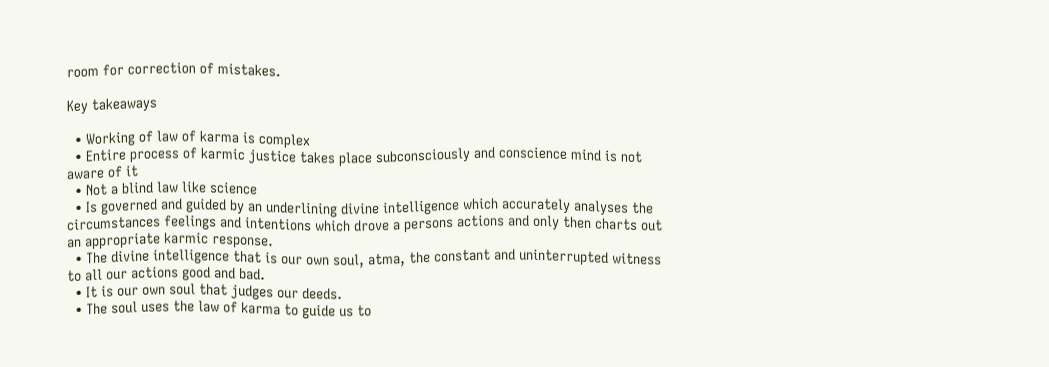room for correction of mistakes.

Key takeaways

  • Working of law of karma is complex
  • Entire process of karmic justice takes place subconsciously and conscience mind is not aware of it
  • Not a blind law like science
  • Is governed and guided by an underlining divine intelligence which accurately analyses the circumstances feelings and intentions which drove a persons actions and only then charts out an appropriate karmic response.
  • The divine intelligence that is our own soul, atma, the constant and uninterrupted witness to all our actions good and bad.
  • It is our own soul that judges our deeds.
  • The soul uses the law of karma to guide us to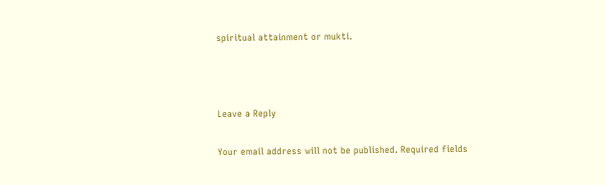spiritual attainment or mukti.



Leave a Reply

Your email address will not be published. Required fields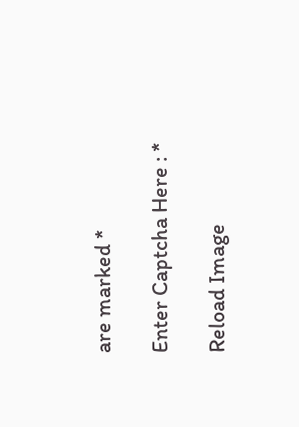are marked *

Enter Captcha Here : *

Reload Image